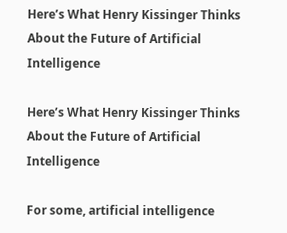Here’s What Henry Kissinger Thinks About the Future of Artificial Intelligence

Here’s What Henry Kissinger Thinks About the Future of Artificial Intelligence

For some, artificial intelligence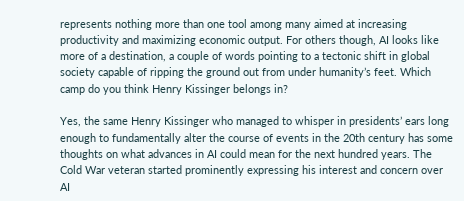represents nothing more than one tool among many aimed at increasing productivity and maximizing economic output. For others though, AI looks like more of a destination, a couple of words pointing to a tectonic shift in global society capable of ripping the ground out from under humanity’s feet. Which camp do you think Henry Kissinger belongs in?

Yes, the same Henry Kissinger who managed to whisper in presidents’ ears long enough to fundamentally alter the course of events in the 20th century has some thoughts on what advances in AI could mean for the next hundred years. The Cold War veteran started prominently expressing his interest and concern over AI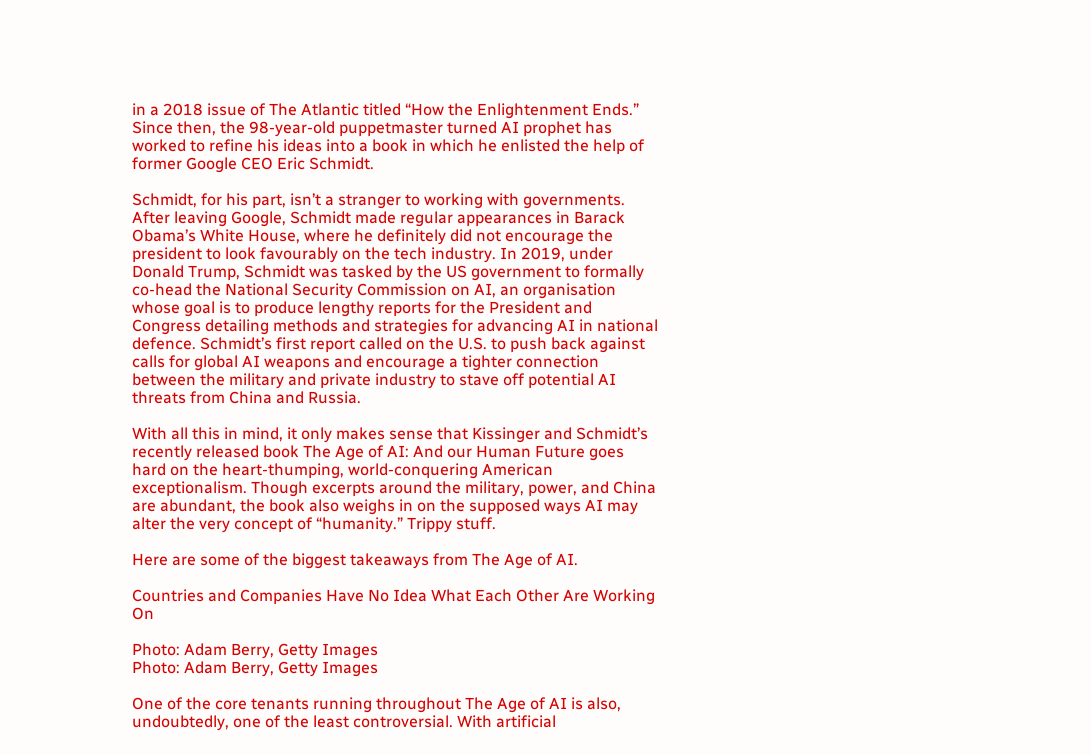in a 2018 issue of The Atlantic titled “How the Enlightenment Ends.” Since then, the 98-year-old puppetmaster turned AI prophet has worked to refine his ideas into a book in which he enlisted the help of former Google CEO Eric Schmidt.

Schmidt, for his part, isn’t a stranger to working with governments. After leaving Google, Schmidt made regular appearances in Barack Obama’s White House, where he definitely did not encourage the president to look favourably on the tech industry. In 2019, under Donald Trump, Schmidt was tasked by the US government to formally co-head the National Security Commission on AI, an organisation whose goal is to produce lengthy reports for the President and Congress detailing methods and strategies for advancing AI in national defence. Schmidt’s first report called on the U.S. to push back against calls for global AI weapons and encourage a tighter connection between the military and private industry to stave off potential AI threats from China and Russia.

With all this in mind, it only makes sense that Kissinger and Schmidt’s recently released book The Age of AI: And our Human Future goes hard on the heart-thumping, world-conquering American exceptionalism. Though excerpts around the military, power, and China are abundant, the book also weighs in on the supposed ways AI may alter the very concept of “humanity.” Trippy stuff.

Here are some of the biggest takeaways from The Age of AI.

Countries and Companies Have No Idea What Each Other Are Working On

Photo: Adam Berry, Getty Images
Photo: Adam Berry, Getty Images

One of the core tenants running throughout The Age of AI is also, undoubtedly, one of the least controversial. With artificial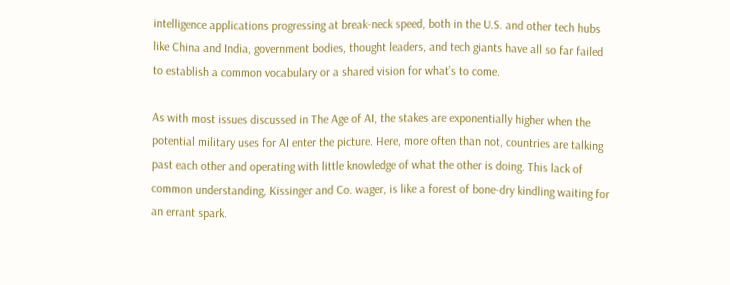intelligence applications progressing at break-neck speed, both in the U.S. and other tech hubs like China and India, government bodies, thought leaders, and tech giants have all so far failed to establish a common vocabulary or a shared vision for what’s to come.

As with most issues discussed in The Age of AI, the stakes are exponentially higher when the potential military uses for AI enter the picture. Here, more often than not, countries are talking past each other and operating with little knowledge of what the other is doing. This lack of common understanding, Kissinger and Co. wager, is like a forest of bone-dry kindling waiting for an errant spark.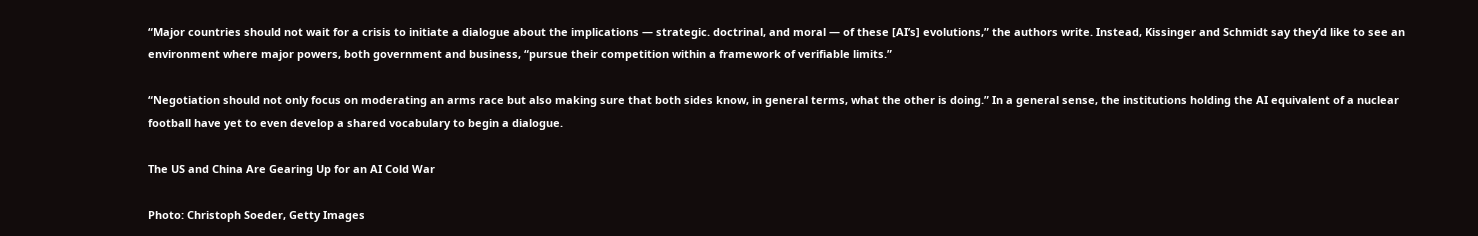“Major countries should not wait for a crisis to initiate a dialogue about the implications — strategic. doctrinal, and moral — of these [AI’s] evolutions,” the authors write. Instead, Kissinger and Schmidt say they’d like to see an environment where major powers, both government and business, “pursue their competition within a framework of verifiable limits.”

“Negotiation should not only focus on moderating an arms race but also making sure that both sides know, in general terms, what the other is doing.” In a general sense, the institutions holding the AI equivalent of a nuclear football have yet to even develop a shared vocabulary to begin a dialogue.

The US and China Are Gearing Up for an AI Cold War

Photo: Christoph Soeder, Getty Images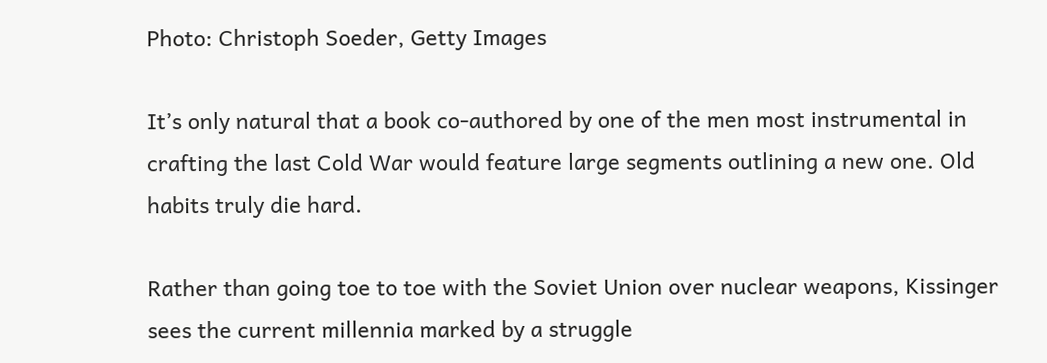Photo: Christoph Soeder, Getty Images

It’s only natural that a book co-authored by one of the men most instrumental in crafting the last Cold War would feature large segments outlining a new one. Old habits truly die hard.

Rather than going toe to toe with the Soviet Union over nuclear weapons, Kissinger sees the current millennia marked by a struggle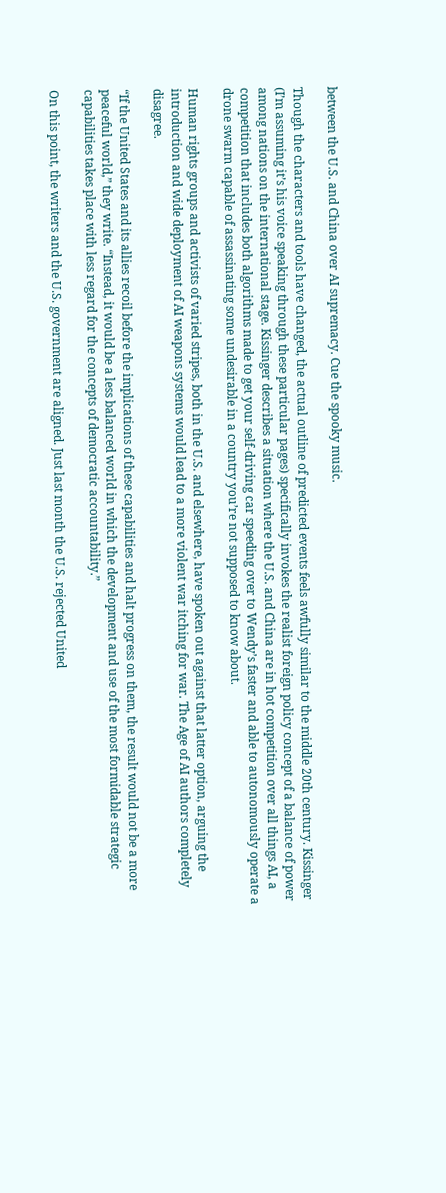between the U.S. and China over AI supremacy. Cue the spooky music.

Though the characters and tools have changed, the actual outline of predicted events feels awfully similar to the middle 20th century. Kissinger (I’m assuming it’s his voice speaking through these particular pages) specifically invokes the realist foreign policy concept of a balance of power among nations on the international stage. Kissinger describes a situation where the U.S. and China are in hot competition over all things AI, a competition that includes both algorithms made to get your self-driving car speeding over to Wendy’s faster and able to autonomously operate a drone swarm capable of assassinating some undesirable in a country you’re not supposed to know about.

Human rights groups and activists of varied stripes, both in the U.S. and elsewhere, have spoken out against that latter option, arguing the introduction and wide deployment of AI weapons systems would lead to a more violent war itching for war. The Age of AI authors completely disagree.

“If the United States and its allies recoil before the implications of these capabilities and halt progress on them, the result would not be a more peaceful world,” they write. “Instead, it would be a less balanced world in which the development and use of the most formidable strategic capabilities takes place with less regard for the concepts of democratic accountability.”

On this point, the writers and the U.S. government are aligned. Just last month the U.S. rejected United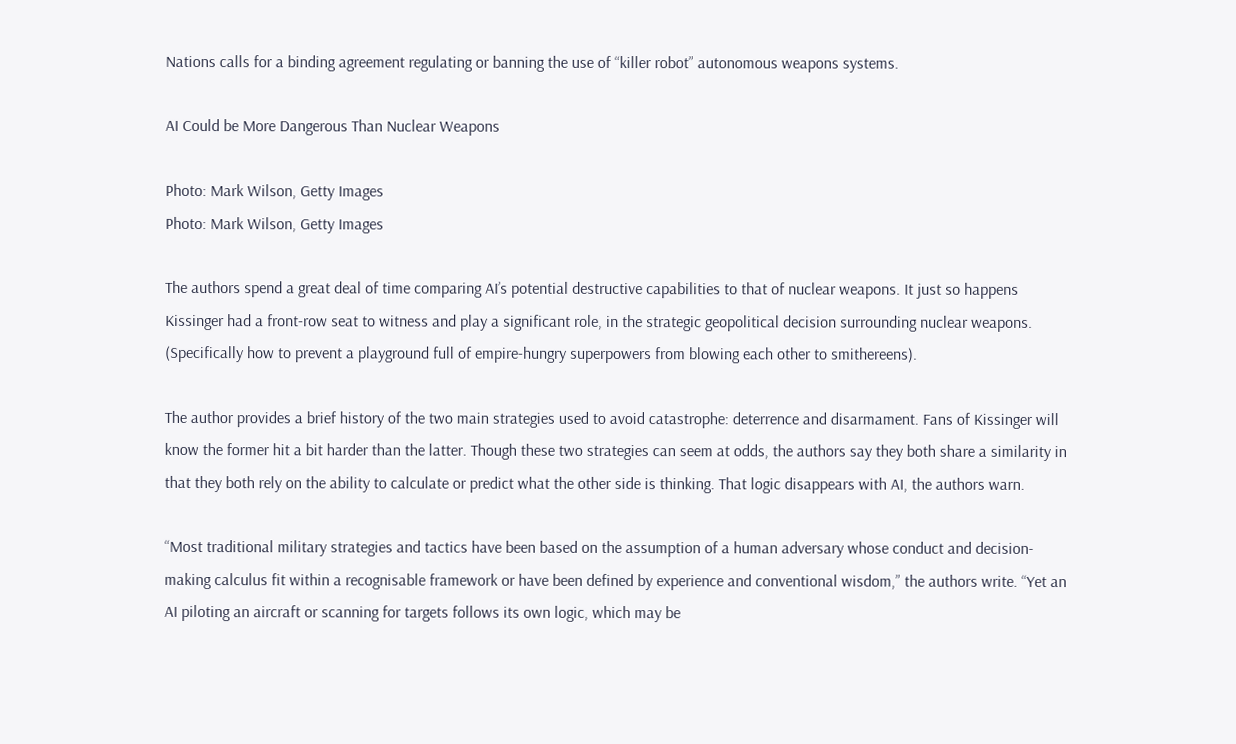Nations calls for a binding agreement regulating or banning the use of “killer robot” autonomous weapons systems.

AI Could be More Dangerous Than Nuclear Weapons

Photo: Mark Wilson, Getty Images
Photo: Mark Wilson, Getty Images

The authors spend a great deal of time comparing AI’s potential destructive capabilities to that of nuclear weapons. It just so happens Kissinger had a front-row seat to witness and play a significant role, in the strategic geopolitical decision surrounding nuclear weapons. (Specifically how to prevent a playground full of empire-hungry superpowers from blowing each other to smithereens).

The author provides a brief history of the two main strategies used to avoid catastrophe: deterrence and disarmament. Fans of Kissinger will know the former hit a bit harder than the latter. Though these two strategies can seem at odds, the authors say they both share a similarity in that they both rely on the ability to calculate or predict what the other side is thinking. That logic disappears with AI, the authors warn.

“Most traditional military strategies and tactics have been based on the assumption of a human adversary whose conduct and decision-making calculus fit within a recognisable framework or have been defined by experience and conventional wisdom,” the authors write. “Yet an AI piloting an aircraft or scanning for targets follows its own logic, which may be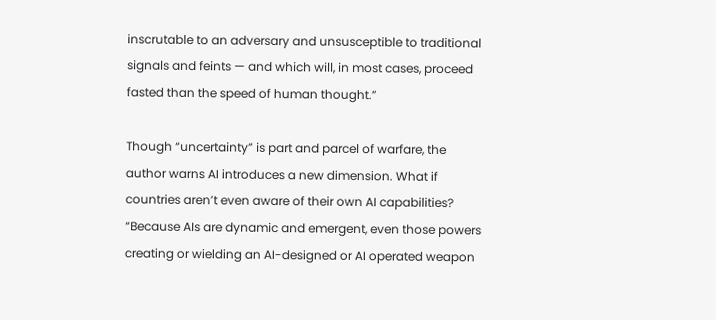inscrutable to an adversary and unsusceptible to traditional signals and feints — and which will, in most cases, proceed fasted than the speed of human thought.”

Though “uncertainty” is part and parcel of warfare, the author warns AI introduces a new dimension. What if countries aren’t even aware of their own AI capabilities? “Because AIs are dynamic and emergent, even those powers creating or wielding an AI-designed or AI operated weapon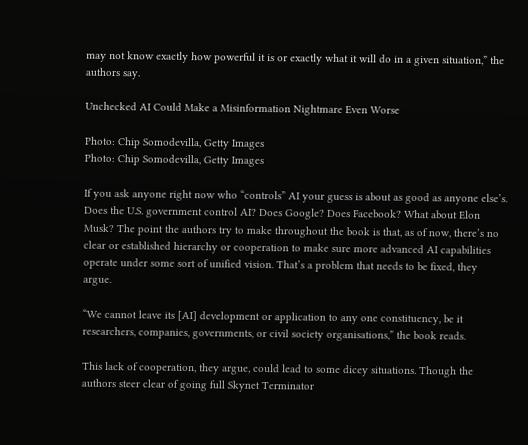may not know exactly how powerful it is or exactly what it will do in a given situation,” the authors say.

Unchecked AI Could Make a Misinformation Nightmare Even Worse

Photo: Chip Somodevilla, Getty Images
Photo: Chip Somodevilla, Getty Images

If you ask anyone right now who “controls” AI your guess is about as good as anyone else’s. Does the U.S. government control AI? Does Google? Does Facebook? What about Elon Musk? The point the authors try to make throughout the book is that, as of now, there’s no clear or established hierarchy or cooperation to make sure more advanced AI capabilities operate under some sort of unified vision. That’s a problem that needs to be fixed, they argue.

“We cannot leave its [AI] development or application to any one constituency, be it researchers, companies, governments, or civil society organisations,” the book reads.

This lack of cooperation, they argue, could lead to some dicey situations. Though the authors steer clear of going full Skynet Terminator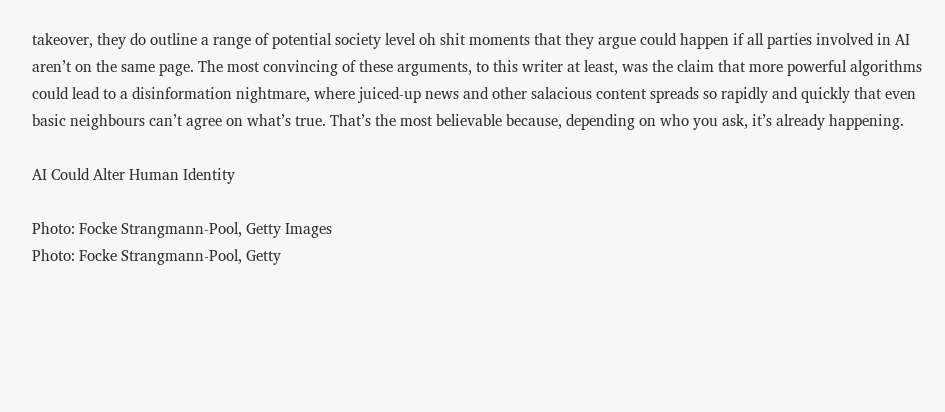takeover, they do outline a range of potential society level oh shit moments that they argue could happen if all parties involved in AI aren’t on the same page. The most convincing of these arguments, to this writer at least, was the claim that more powerful algorithms could lead to a disinformation nightmare, where juiced-up news and other salacious content spreads so rapidly and quickly that even basic neighbours can’t agree on what’s true. That’s the most believable because, depending on who you ask, it’s already happening.

AI Could Alter Human Identity

Photo: Focke Strangmann-Pool, Getty Images
Photo: Focke Strangmann-Pool, Getty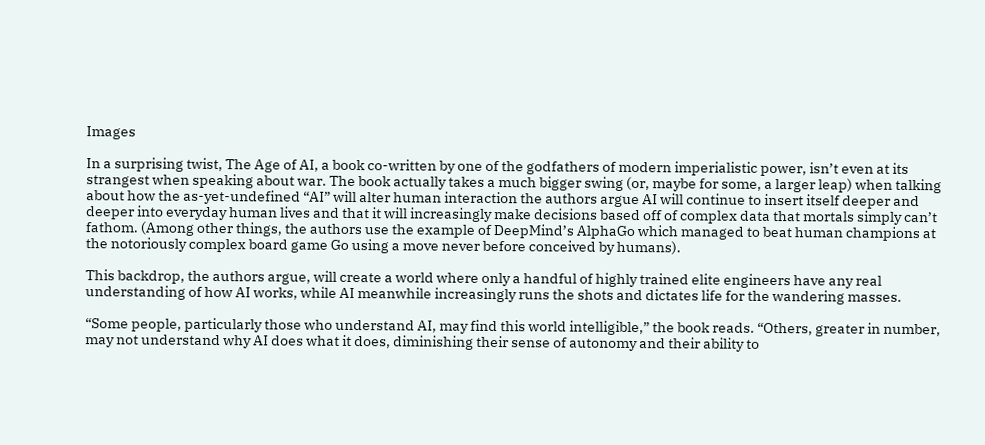Images

In a surprising twist, The Age of AI, a book co-written by one of the godfathers of modern imperialistic power, isn’t even at its strangest when speaking about war. The book actually takes a much bigger swing (or, maybe for some, a larger leap) when talking about how the as-yet-undefined “AI” will alter human interaction the authors argue AI will continue to insert itself deeper and deeper into everyday human lives and that it will increasingly make decisions based off of complex data that mortals simply can’t fathom. (Among other things, the authors use the example of DeepMind’s AlphaGo which managed to beat human champions at the notoriously complex board game Go using a move never before conceived by humans).

This backdrop, the authors argue, will create a world where only a handful of highly trained elite engineers have any real understanding of how AI works, while AI meanwhile increasingly runs the shots and dictates life for the wandering masses.

“Some people, particularly those who understand AI, may find this world intelligible,” the book reads. “Others, greater in number, may not understand why AI does what it does, diminishing their sense of autonomy and their ability to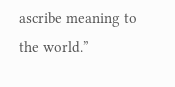ascribe meaning to the world.”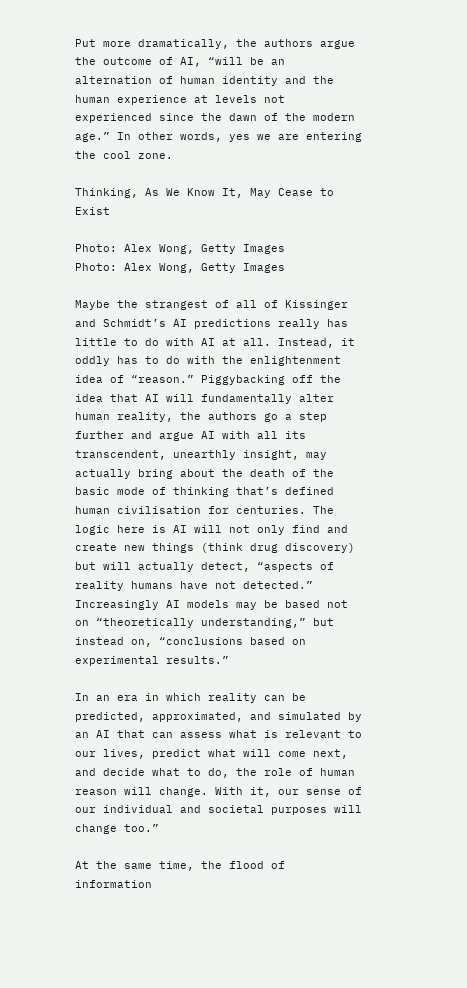Put more dramatically, the authors argue the outcome of AI, “will be an alternation of human identity and the human experience at levels not experienced since the dawn of the modern age.” In other words, yes we are entering the cool zone.

Thinking, As We Know It, May Cease to Exist

Photo: Alex Wong, Getty Images
Photo: Alex Wong, Getty Images

Maybe the strangest of all of Kissinger and Schmidt’s AI predictions really has little to do with AI at all. Instead, it oddly has to do with the enlightenment idea of “reason.” Piggybacking off the idea that AI will fundamentally alter human reality, the authors go a step further and argue AI with all its transcendent, unearthly insight, may actually bring about the death of the basic mode of thinking that’s defined human civilisation for centuries. The logic here is AI will not only find and create new things (think drug discovery) but will actually detect, “aspects of reality humans have not detected.” Increasingly AI models may be based not on “theoretically understanding,” but instead on, “conclusions based on experimental results.”

In an era in which reality can be predicted, approximated, and simulated by an AI that can assess what is relevant to our lives, predict what will come next, and decide what to do, the role of human reason will change. With it, our sense of our individual and societal purposes will change too.”

At the same time, the flood of information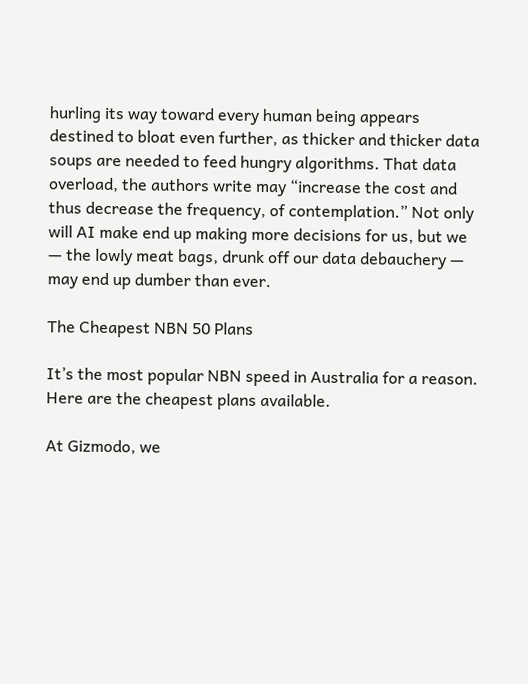hurling its way toward every human being appears destined to bloat even further, as thicker and thicker data soups are needed to feed hungry algorithms. That data overload, the authors write may “increase the cost and thus decrease the frequency, of contemplation.” Not only will AI make end up making more decisions for us, but we — the lowly meat bags, drunk off our data debauchery — may end up dumber than ever.

The Cheapest NBN 50 Plans

It’s the most popular NBN speed in Australia for a reason. Here are the cheapest plans available.

At Gizmodo, we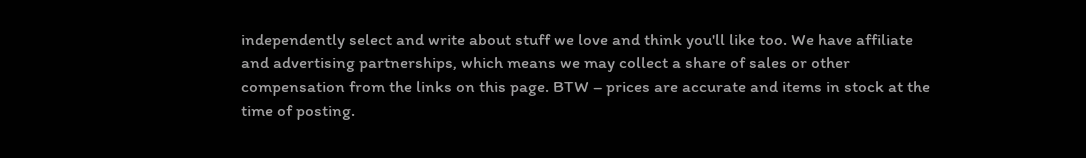independently select and write about stuff we love and think you'll like too. We have affiliate and advertising partnerships, which means we may collect a share of sales or other compensation from the links on this page. BTW – prices are accurate and items in stock at the time of posting.